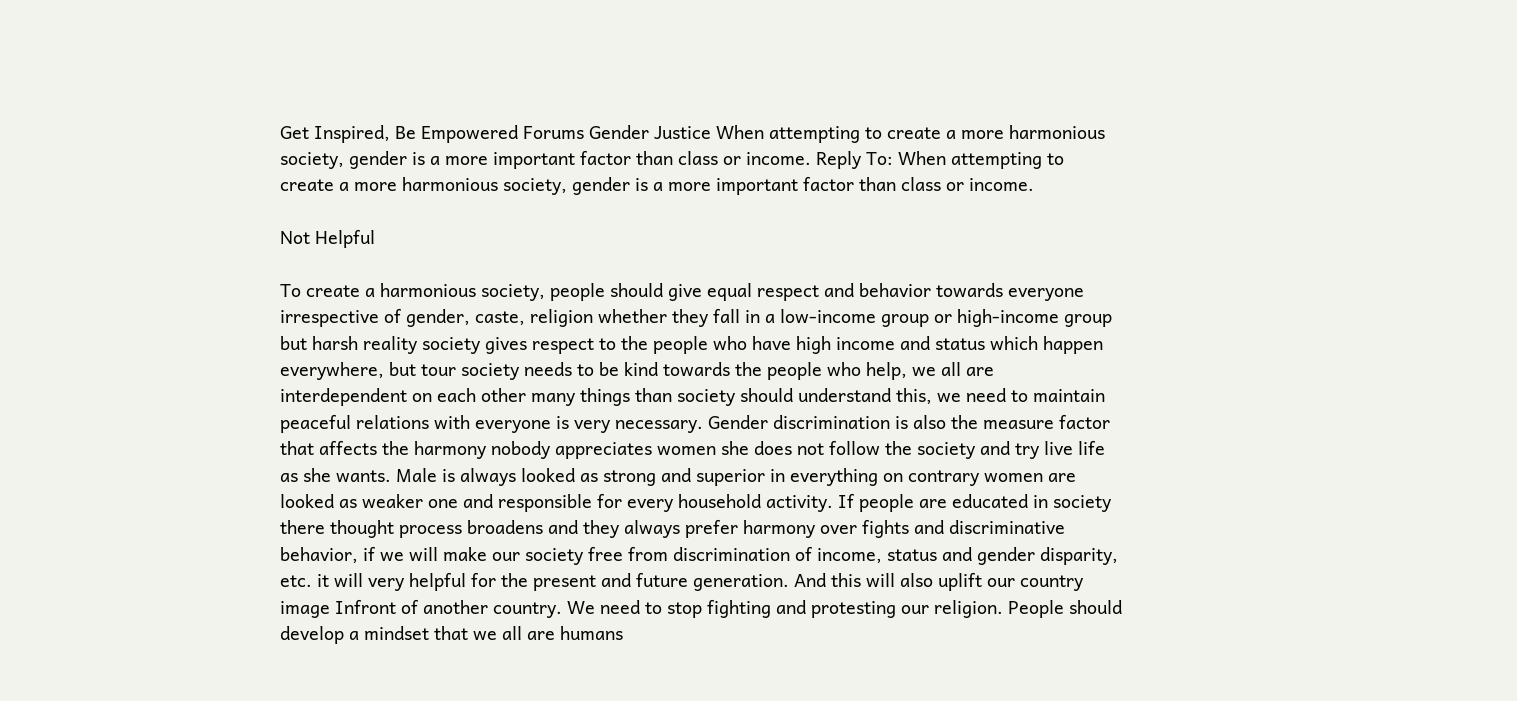Get Inspired, Be Empowered Forums Gender Justice When attempting to create a more harmonious society, gender is a more important factor than class or income. Reply To: When attempting to create a more harmonious society, gender is a more important factor than class or income.

Not Helpful

To create a harmonious society, people should give equal respect and behavior towards everyone irrespective of gender, caste, religion whether they fall in a low-income group or high-income group but harsh reality society gives respect to the people who have high income and status which happen everywhere, but tour society needs to be kind towards the people who help, we all are interdependent on each other many things than society should understand this, we need to maintain peaceful relations with everyone is very necessary. Gender discrimination is also the measure factor that affects the harmony nobody appreciates women she does not follow the society and try live life as she wants. Male is always looked as strong and superior in everything on contrary women are looked as weaker one and responsible for every household activity. If people are educated in society there thought process broadens and they always prefer harmony over fights and discriminative behavior, if we will make our society free from discrimination of income, status and gender disparity, etc. it will very helpful for the present and future generation. And this will also uplift our country image Infront of another country. We need to stop fighting and protesting our religion. People should develop a mindset that we all are humans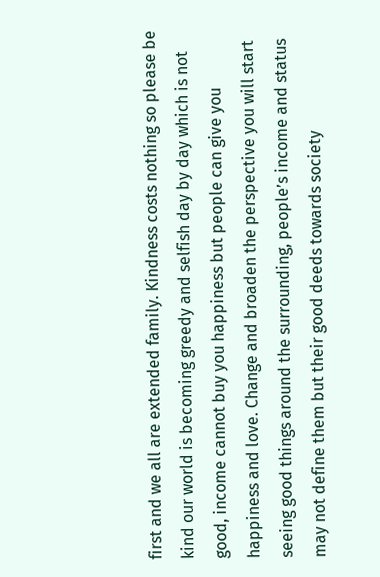first and we all are extended family. Kindness costs nothing so please be kind our world is becoming greedy and selfish day by day which is not good, income cannot buy you happiness but people can give you happiness and love. Change and broaden the perspective you will start seeing good things around the surrounding, people’s income and status may not define them but their good deeds towards society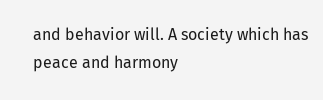and behavior will. A society which has peace and harmony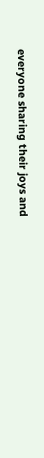everyone sharing their joys and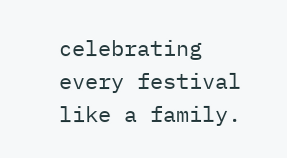celebrating every festival like a family.